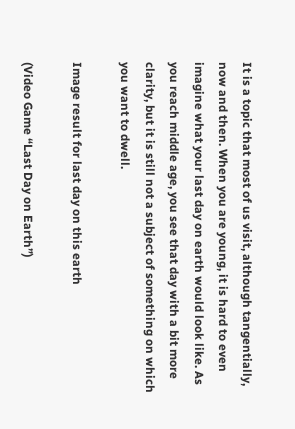It is a topic that most of us visit, although tangentially, now and then. When you are young, it is hard to even imagine what your last day on earth would look like. As you reach middle age, you see that day with a bit more clarity, but it is still not a subject of something on which you want to dwell.

Image result for last day on this earth

(Video Game “Last Day on Earth”)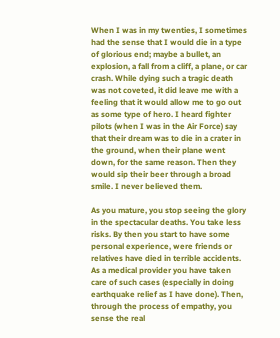When I was in my twenties, I sometimes had the sense that I would die in a type of glorious end; maybe a bullet, an explosion, a fall from a cliff, a plane, or car crash. While dying such a tragic death was not coveted, it did leave me with a feeling that it would allow me to go out as some type of hero. I heard fighter pilots (when I was in the Air Force) say that their dream was to die in a crater in the ground, when their plane went down, for the same reason. Then they would sip their beer through a broad smile. I never believed them.

As you mature, you stop seeing the glory in the spectacular deaths. You take less risks. By then you start to have some personal experience, were friends or relatives have died in terrible accidents. As a medical provider you have taken care of such cases (especially in doing earthquake relief as I have done). Then, through the process of empathy, you sense the real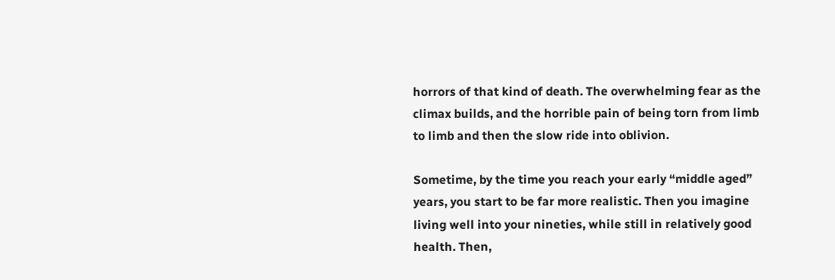horrors of that kind of death. The overwhelming fear as the climax builds, and the horrible pain of being torn from limb to limb and then the slow ride into oblivion.

Sometime, by the time you reach your early “middle aged” years, you start to be far more realistic. Then you imagine living well into your nineties, while still in relatively good health. Then,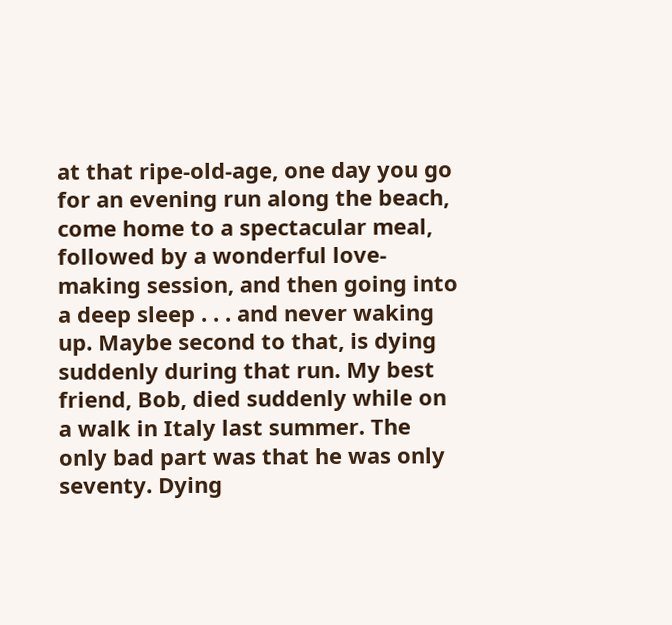at that ripe-old-age, one day you go for an evening run along the beach, come home to a spectacular meal, followed by a wonderful love-making session, and then going into a deep sleep . . . and never waking up. Maybe second to that, is dying suddenly during that run. My best friend, Bob, died suddenly while on a walk in Italy last summer. The only bad part was that he was only seventy. Dying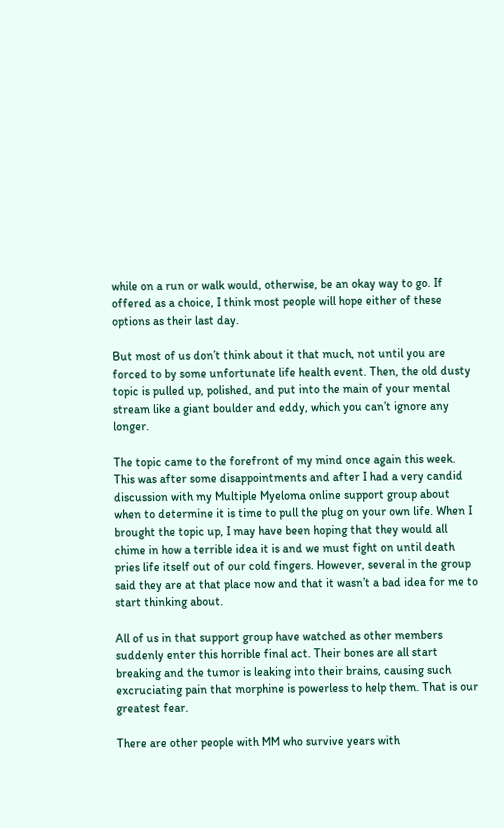while on a run or walk would, otherwise, be an okay way to go. If offered as a choice, I think most people will hope either of these options as their last day.

But most of us don’t think about it that much, not until you are forced to by some unfortunate life health event. Then, the old dusty topic is pulled up, polished, and put into the main of your mental stream like a giant boulder and eddy, which you can’t ignore any longer.

The topic came to the forefront of my mind once again this week. This was after some disappointments and after I had a very candid discussion with my Multiple Myeloma online support group about when to determine it is time to pull the plug on your own life. When I brought the topic up, I may have been hoping that they would all chime in how a terrible idea it is and we must fight on until death pries life itself out of our cold fingers. However, several in the group said they are at that place now and that it wasn’t a bad idea for me to start thinking about.

All of us in that support group have watched as other members suddenly enter this horrible final act. Their bones are all start breaking and the tumor is leaking into their brains, causing such excruciating pain that morphine is powerless to help them. That is our greatest fear.

There are other people with MM who survive years with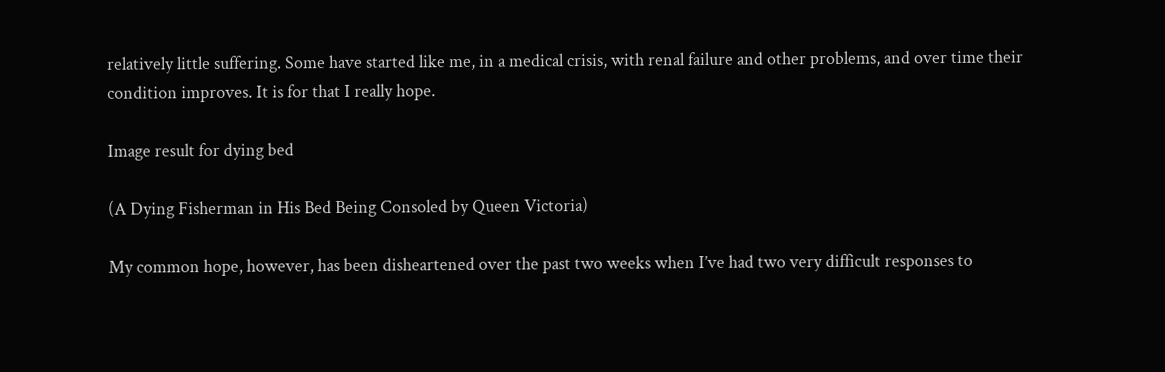relatively little suffering. Some have started like me, in a medical crisis, with renal failure and other problems, and over time their condition improves. It is for that I really hope.

Image result for dying bed

(A Dying Fisherman in His Bed Being Consoled by Queen Victoria)

My common hope, however, has been disheartened over the past two weeks when I’ve had two very difficult responses to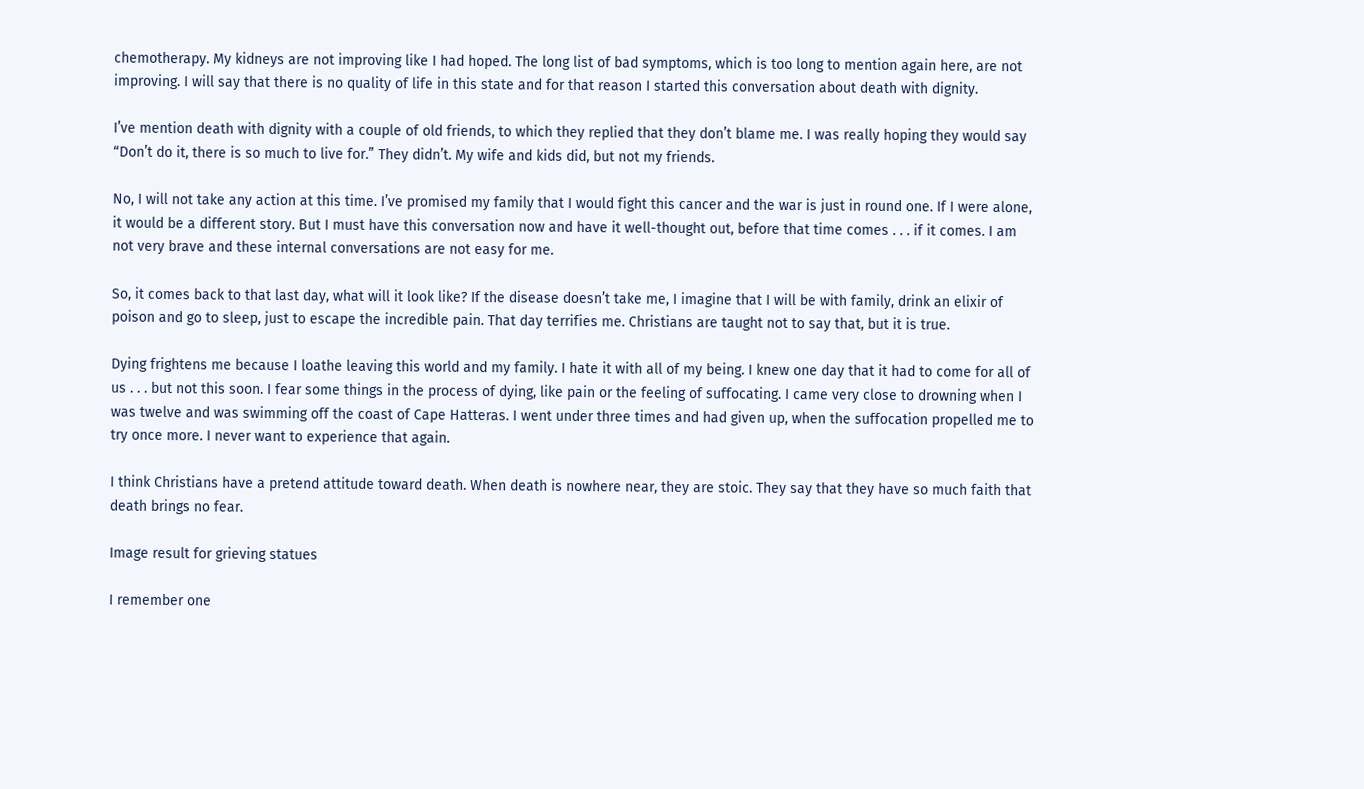chemotherapy. My kidneys are not improving like I had hoped. The long list of bad symptoms, which is too long to mention again here, are not improving. I will say that there is no quality of life in this state and for that reason I started this conversation about death with dignity.

I’ve mention death with dignity with a couple of old friends, to which they replied that they don’t blame me. I was really hoping they would say “Don’t do it, there is so much to live for.” They didn’t. My wife and kids did, but not my friends.

No, I will not take any action at this time. I’ve promised my family that I would fight this cancer and the war is just in round one. If I were alone, it would be a different story. But I must have this conversation now and have it well-thought out, before that time comes . . . if it comes. I am not very brave and these internal conversations are not easy for me.

So, it comes back to that last day, what will it look like? If the disease doesn’t take me, I imagine that I will be with family, drink an elixir of poison and go to sleep, just to escape the incredible pain. That day terrifies me. Christians are taught not to say that, but it is true.

Dying frightens me because I loathe leaving this world and my family. I hate it with all of my being. I knew one day that it had to come for all of us . . . but not this soon. I fear some things in the process of dying, like pain or the feeling of suffocating. I came very close to drowning when I was twelve and was swimming off the coast of Cape Hatteras. I went under three times and had given up, when the suffocation propelled me to try once more. I never want to experience that again.

I think Christians have a pretend attitude toward death. When death is nowhere near, they are stoic. They say that they have so much faith that death brings no fear.

Image result for grieving statues

I remember one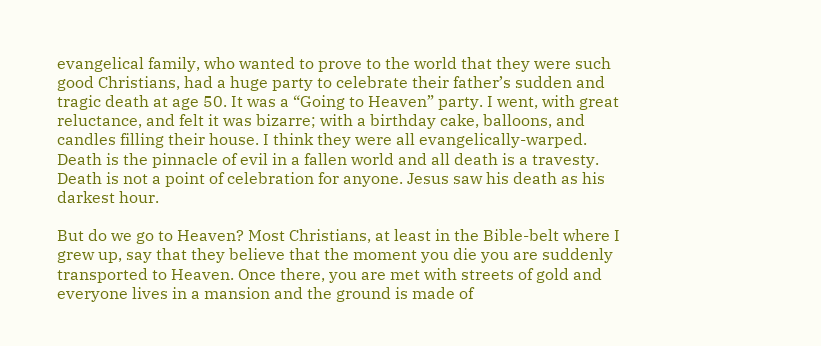evangelical family, who wanted to prove to the world that they were such good Christians, had a huge party to celebrate their father’s sudden and tragic death at age 50. It was a “Going to Heaven” party. I went, with great reluctance, and felt it was bizarre; with a birthday cake, balloons, and candles filling their house. I think they were all evangelically-warped. Death is the pinnacle of evil in a fallen world and all death is a travesty. Death is not a point of celebration for anyone. Jesus saw his death as his darkest hour.

But do we go to Heaven? Most Christians, at least in the Bible-belt where I grew up, say that they believe that the moment you die you are suddenly transported to Heaven. Once there, you are met with streets of gold and everyone lives in a mansion and the ground is made of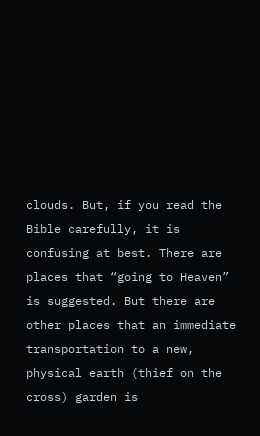clouds. But, if you read the Bible carefully, it is confusing at best. There are places that “going to Heaven” is suggested. But there are other places that an immediate transportation to a new, physical earth (thief on the cross) garden is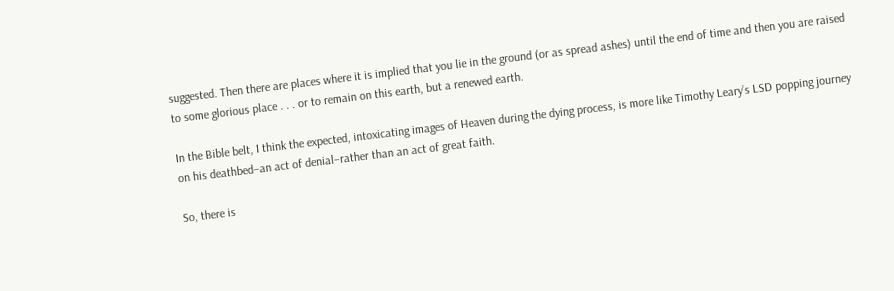suggested. Then there are places where it is implied that you lie in the ground (or as spread ashes) until the end of time and then you are raised to some glorious place . . . or to remain on this earth, but a renewed earth.

In the Bible belt, I think the expected, intoxicating images of Heaven during the dying process, is more like Timothy Leary’s LSD popping journey on his deathbed–an act of denial–rather than an act of great faith.

So, there is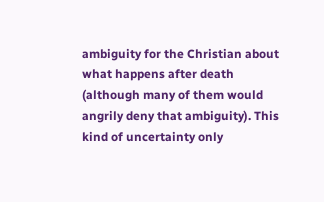ambiguity for the Christian about what happens after death (although many of them would angrily deny that ambiguity). This kind of uncertainty only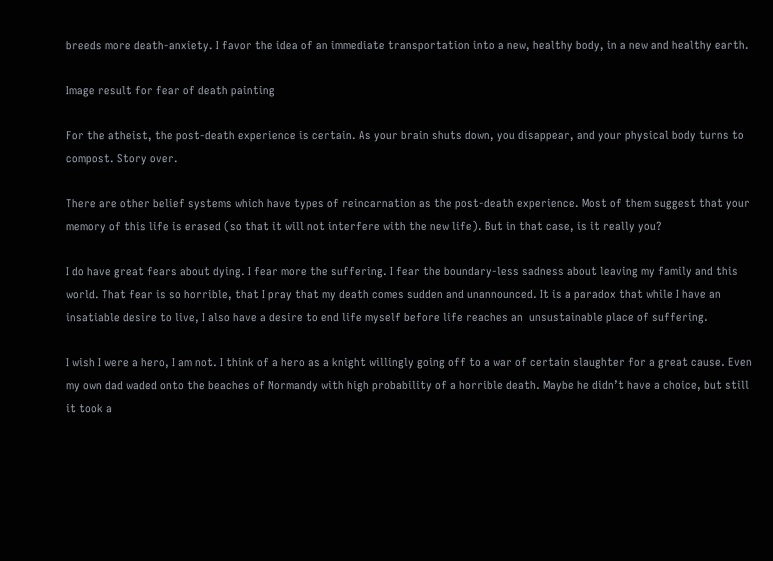breeds more death-anxiety. I favor the idea of an immediate transportation into a new, healthy body, in a new and healthy earth.

Image result for fear of death painting

For the atheist, the post-death experience is certain. As your brain shuts down, you disappear, and your physical body turns to compost. Story over.

There are other belief systems which have types of reincarnation as the post-death experience. Most of them suggest that your memory of this life is erased (so that it will not interfere with the new life). But in that case, is it really you?

I do have great fears about dying. I fear more the suffering. I fear the boundary-less sadness about leaving my family and this world. That fear is so horrible, that I pray that my death comes sudden and unannounced. It is a paradox that while I have an insatiable desire to live, I also have a desire to end life myself before life reaches an  unsustainable place of suffering.

I wish I were a hero, I am not. I think of a hero as a knight willingly going off to a war of certain slaughter for a great cause. Even my own dad waded onto the beaches of Normandy with high probability of a horrible death. Maybe he didn’t have a choice, but still it took a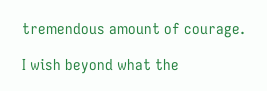tremendous amount of courage.

I wish beyond what the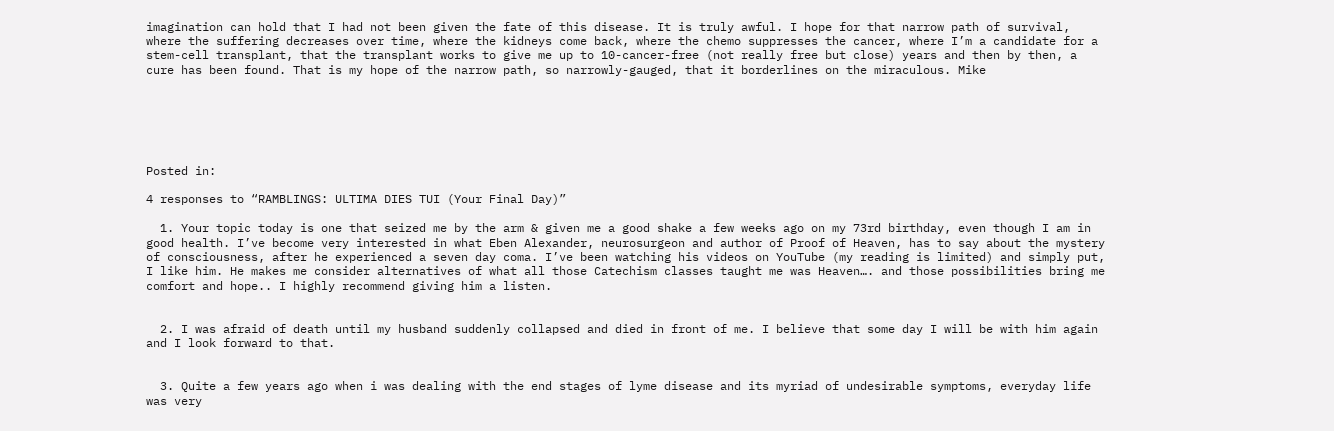imagination can hold that I had not been given the fate of this disease. It is truly awful. I hope for that narrow path of survival, where the suffering decreases over time, where the kidneys come back, where the chemo suppresses the cancer, where I’m a candidate for a stem-cell transplant, that the transplant works to give me up to 10-cancer-free (not really free but close) years and then by then, a cure has been found. That is my hope of the narrow path, so narrowly-gauged, that it borderlines on the miraculous. Mike






Posted in:

4 responses to “RAMBLINGS: ULTIMA DIES TUI (Your Final Day)”

  1. Your topic today is one that seized me by the arm & given me a good shake a few weeks ago on my 73rd birthday, even though I am in good health. I’ve become very interested in what Eben Alexander, neurosurgeon and author of Proof of Heaven, has to say about the mystery of consciousness, after he experienced a seven day coma. I’ve been watching his videos on YouTube (my reading is limited) and simply put, I like him. He makes me consider alternatives of what all those Catechism classes taught me was Heaven…. and those possibilities bring me comfort and hope.. I highly recommend giving him a listen.


  2. I was afraid of death until my husband suddenly collapsed and died in front of me. I believe that some day I will be with him again and I look forward to that.


  3. Quite a few years ago when i was dealing with the end stages of lyme disease and its myriad of undesirable symptoms, everyday life was very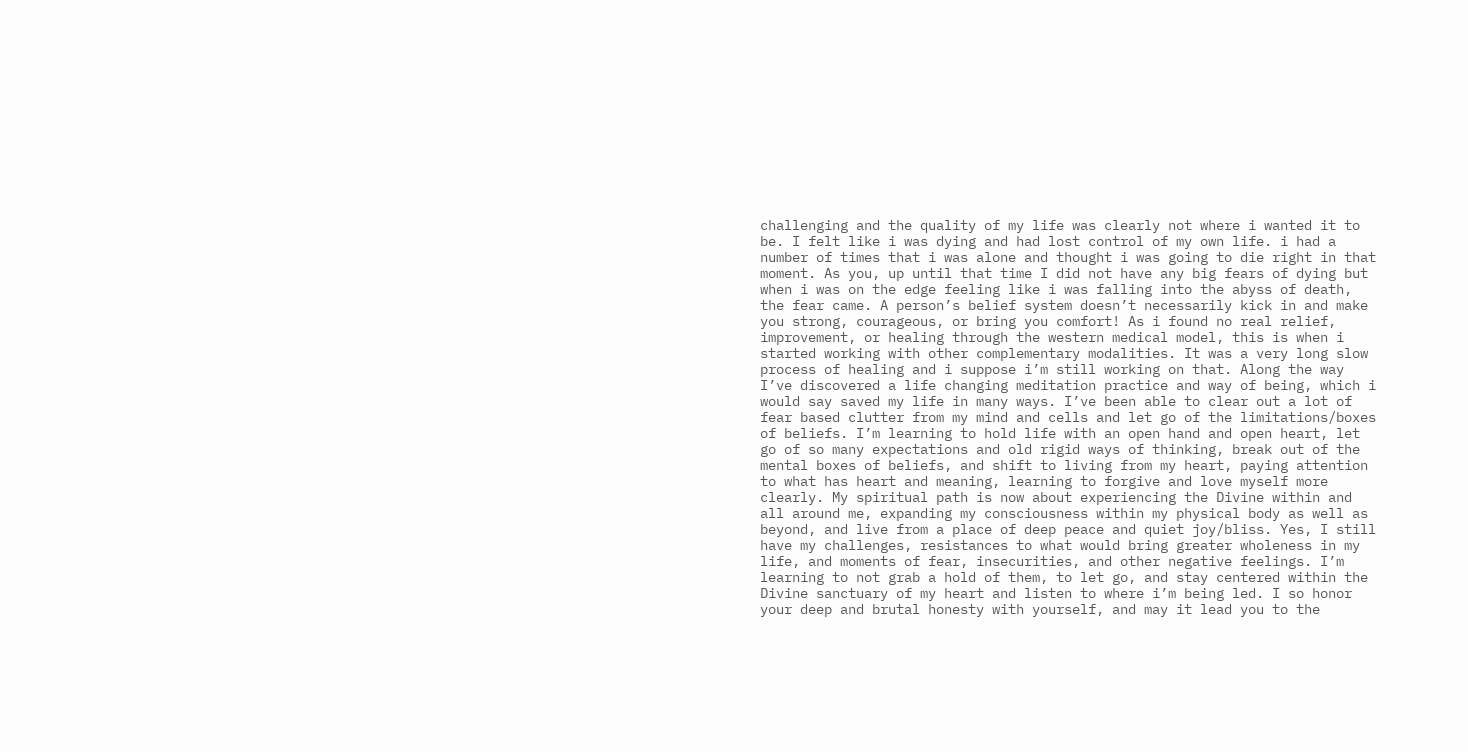challenging and the quality of my life was clearly not where i wanted it to be. I felt like i was dying and had lost control of my own life. i had a number of times that i was alone and thought i was going to die right in that moment. As you, up until that time I did not have any big fears of dying but when i was on the edge feeling like i was falling into the abyss of death, the fear came. A person’s belief system doesn’t necessarily kick in and make you strong, courageous, or bring you comfort! As i found no real relief, improvement, or healing through the western medical model, this is when i started working with other complementary modalities. It was a very long slow process of healing and i suppose i’m still working on that. Along the way I’ve discovered a life changing meditation practice and way of being, which i would say saved my life in many ways. I’ve been able to clear out a lot of fear based clutter from my mind and cells and let go of the limitations/boxes of beliefs. I’m learning to hold life with an open hand and open heart, let go of so many expectations and old rigid ways of thinking, break out of the mental boxes of beliefs, and shift to living from my heart, paying attention to what has heart and meaning, learning to forgive and love myself more clearly. My spiritual path is now about experiencing the Divine within and all around me, expanding my consciousness within my physical body as well as beyond, and live from a place of deep peace and quiet joy/bliss. Yes, I still have my challenges, resistances to what would bring greater wholeness in my life, and moments of fear, insecurities, and other negative feelings. I’m learning to not grab a hold of them, to let go, and stay centered within the Divine sanctuary of my heart and listen to where i’m being led. I so honor your deep and brutal honesty with yourself, and may it lead you to the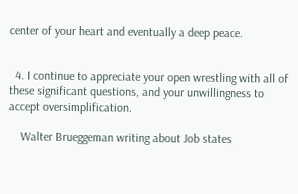center of your heart and eventually a deep peace.


  4. I continue to appreciate your open wrestling with all of these significant questions, and your unwillingness to accept oversimplification.

    Walter Brueggeman writing about Job states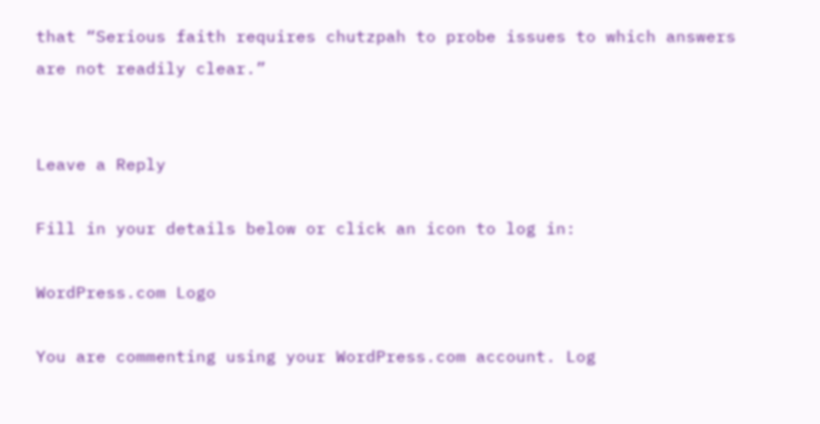that “Serious faith requires chutzpah to probe issues to which answers are not readily clear.”


Leave a Reply

Fill in your details below or click an icon to log in:

WordPress.com Logo

You are commenting using your WordPress.com account. Log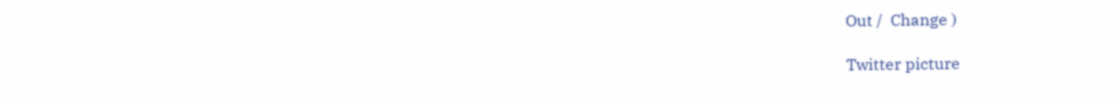Out /  Change )

Twitter picture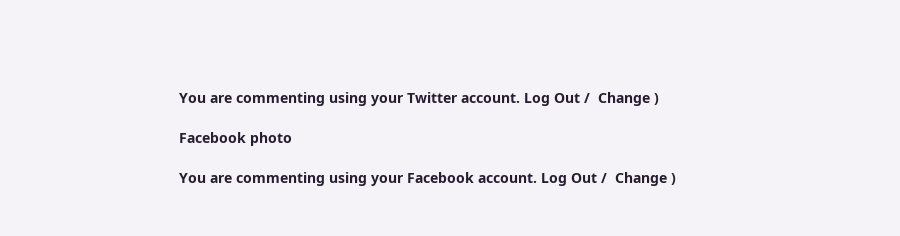You are commenting using your Twitter account. Log Out /  Change )

Facebook photo

You are commenting using your Facebook account. Log Out /  Change )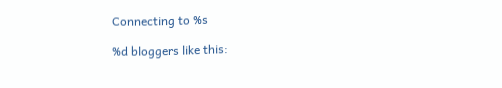Connecting to %s

%d bloggers like this: